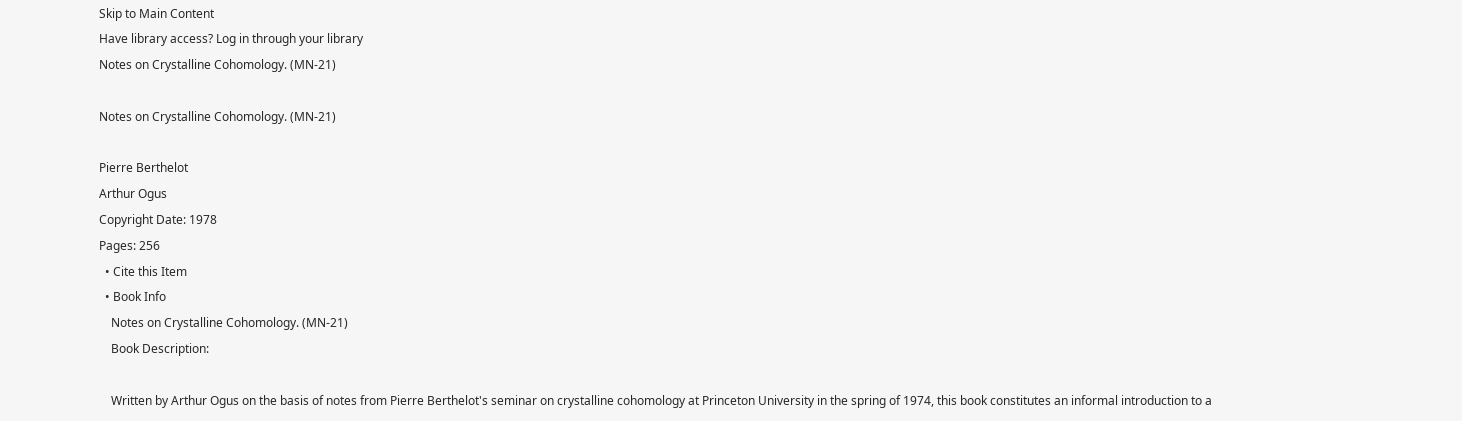Skip to Main Content
Have library access? Log in through your library
Notes on Crystalline Cohomology. (MN-21)

Notes on Crystalline Cohomology. (MN-21)

Pierre Berthelot
Arthur Ogus
Copyright Date: 1978
Pages: 256
  • Cite this Item
  • Book Info
    Notes on Crystalline Cohomology. (MN-21)
    Book Description:

    Written by Arthur Ogus on the basis of notes from Pierre Berthelot's seminar on crystalline cohomology at Princeton University in the spring of 1974, this book constitutes an informal introduction to a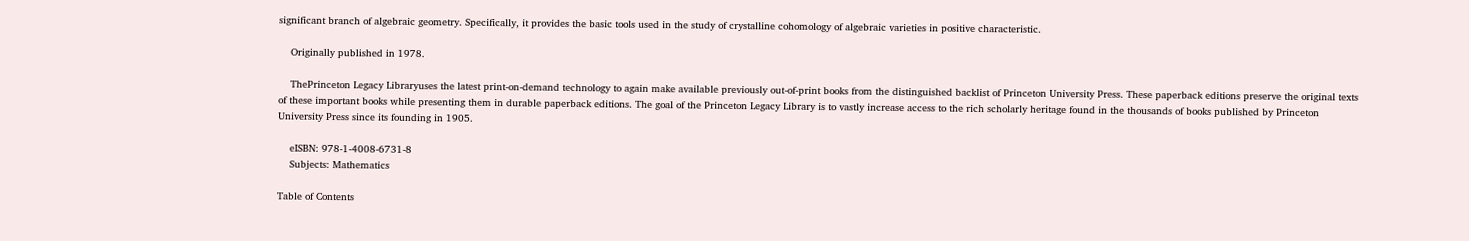significant branch of algebraic geometry. Specifically, it provides the basic tools used in the study of crystalline cohomology of algebraic varieties in positive characteristic.

    Originally published in 1978.

    ThePrinceton Legacy Libraryuses the latest print-on-demand technology to again make available previously out-of-print books from the distinguished backlist of Princeton University Press. These paperback editions preserve the original texts of these important books while presenting them in durable paperback editions. The goal of the Princeton Legacy Library is to vastly increase access to the rich scholarly heritage found in the thousands of books published by Princeton University Press since its founding in 1905.

    eISBN: 978-1-4008-6731-8
    Subjects: Mathematics

Table of Contents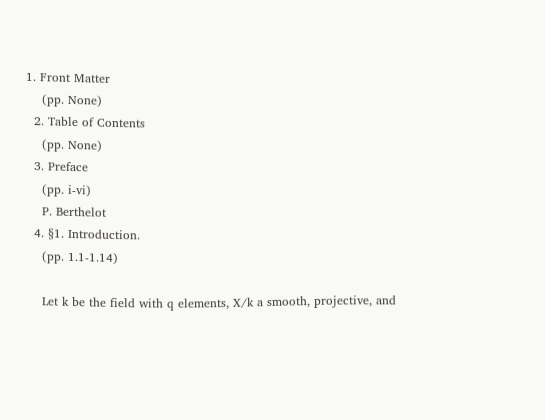1. Front Matter
    (pp. None)
  2. Table of Contents
    (pp. None)
  3. Preface
    (pp. i-vi)
    P. Berthelot
  4. §1. Introduction.
    (pp. 1.1-1.14)

    Let k be the field with q elements, X/k a smooth, projective, and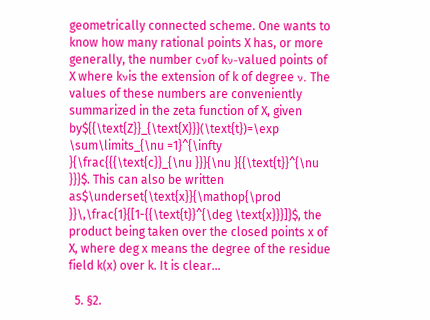geometrically connected scheme. One wants to know how many rational points X has, or more generally, the number cνof kν-valued points of X where kνis the extension of k of degree ν. The values of these numbers are conveniently summarized in the zeta function of X, given by${{\text{Z}}_{\text{X}}}(\text{t})=\exp \sum\limits_{\nu =1}^{\infty }{\frac{{{\text{c}}_{\nu }}}{\nu }{{\text{t}}^{\nu }}}$. This can also be written as$\underset{\text{x}}{\mathop{\prod }}\,\frac{1}{[1-{{\text{t}}^{\deg \text{x}}}]}$, the product being taken over the closed points x of X, where deg x means the degree of the residue field k(x) over k. It is clear...

  5. §2.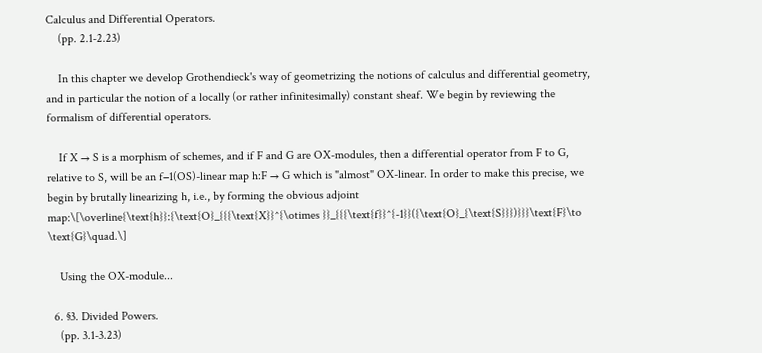Calculus and Differential Operators.
    (pp. 2.1-2.23)

    In this chapter we develop Grothendieck's way of geometrizing the notions of calculus and differential geometry, and in particular the notion of a locally (or rather infinitesimally) constant sheaf. We begin by reviewing the formalism of differential operators.

    If X → S is a morphism of schemes, and if F and G are OX-modules, then a differential operator from F to G, relative to S, will be an f−1(OS)-linear map h:F → G which is "almost" OX-linear. In order to make this precise, we begin by brutally linearizing h, i.e., by forming the obvious adjoint map:\[\overline{\text{h}}:{\text{O}_{{{\text{X}}^{\otimes }}_{{{\text{f}}^{-1}}({\text{O}_{\text{S}}})}}}\text{F}\to \text{G}\quad.\]

    Using the OX-module...

  6. §3. Divided Powers.
    (pp. 3.1-3.23)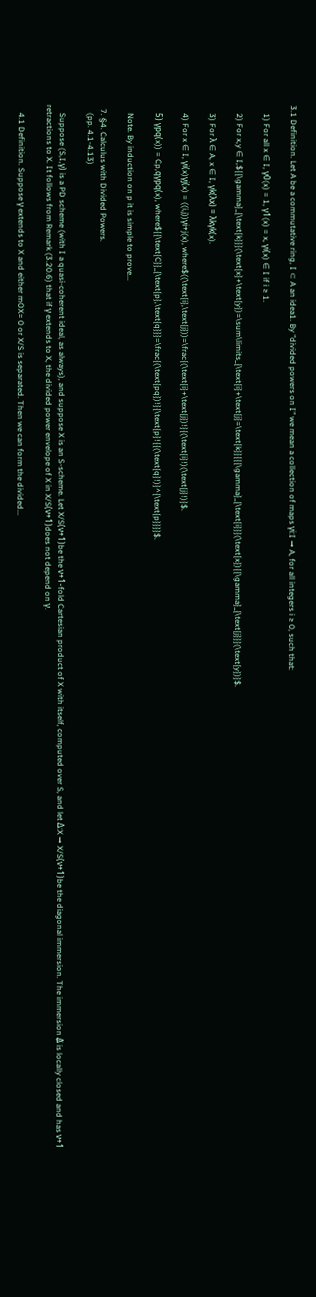3.1 Definition. Let A be a commutative ring, I ⊂ A an idea1. By "divided powers on I" we mean a collection of maps γi:I → A, for all integers i ≥ 0, such that:

    1) For all x ∈ I, γ0(x) = 1, γ1(x) = x, γi(x) ∈ I if i ≥ 1.

    2) For x,y ∈ I,${{\gamma}_{\text{k}}}(\text{x}+\text{y})=\sum\limits_{\text{i}+\text{j}=\text{k}}{{{\gamma}_{\text{i}}}(\text{x}){{\gamma}_{\text{j}}}(\text{y})}$.

    3) For λ ∈ A, x ∈ I, γk(λx) = λkγk(x).

    4) For x ∈ I, γi(x)γj(x) = ((i,j))γi+j(x), where$((\text{i},\text{j}))=\frac{(\text{i}+\text{j})!}{(\text{i}!)(\text{j}!)}$.

    5) γpq(x)) = Cp,qγpq(x), where${{\text{C}}_{\text{p},\text{q}}}=\frac{(\text{pq})!}{\text{p}!{{(\text{q}!)}^{\text{p}}}}$.

    Note. By induction on p it is simple to prove...

  7. §4. Calculus with Divided Powers.
    (pp. 4.1-4.13)

    Suppose (S,I,γ) is a PD scheme (with I a quasi-coherent ideal, as always), and suppose X is an S-scheme. Let X/S(ν+1)be the ν+1-fold Cartesian product of X with itself, computed over S, and let Δ:X → X/S(ν+1)be the diagonal immersion. The immersion Δ̸ is locally closed and has ν+1 retractions to X. It follows from Remark (3.20.6) that if γ extends to X, the divided power envelope of X in X/S(ν+1)does not depend on γ.

    4.1 Definition. Suppose γ extends to X and either mOX= 0 or X/S is separated. Then we can form the divided...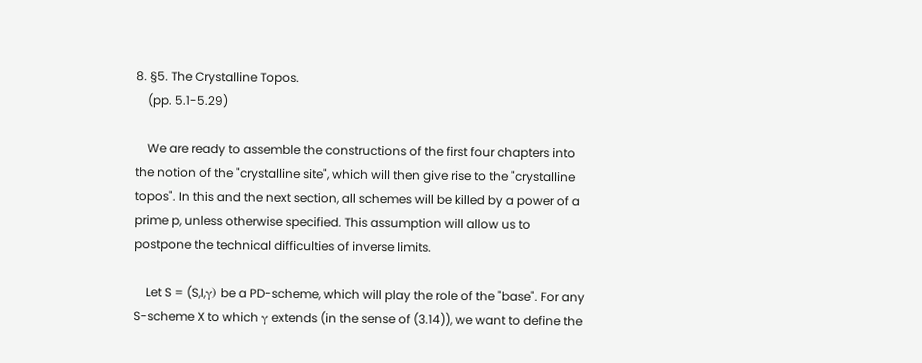8. §5. The Crystalline Topos.
    (pp. 5.1-5.29)

    We are ready to assemble the constructions of the first four chapters into the notion of the "crystalline site", which will then give rise to the "crystalline topos". In this and the next section, all schemes will be killed by a power of a prime p, unless otherwise specified. This assumption will allow us to postpone the technical difficulties of inverse limits.

    Let S = (S,I,γ) be a PD-scheme, which will play the role of the "base". For any S-scheme X to which γ extends (in the sense of (3.14)), we want to define the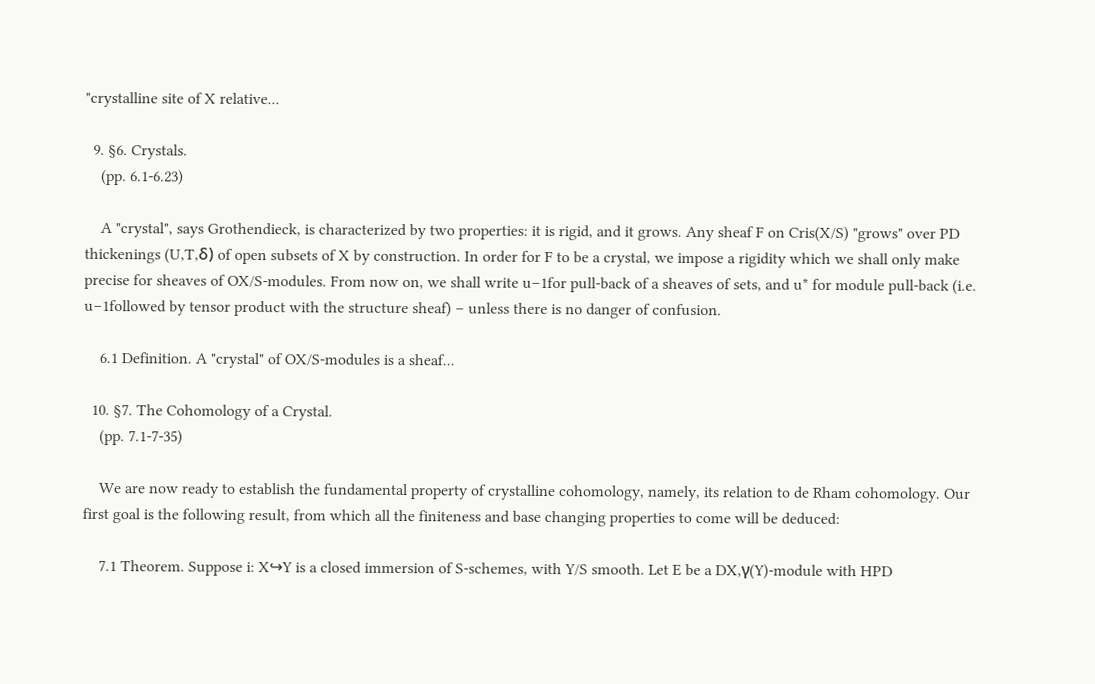"crystalline site of X relative...

  9. §6. Crystals.
    (pp. 6.1-6.23)

    A "crystal", says Grothendieck, is characterized by two properties: it is rigid, and it grows. Any sheaf F on Cris(X/S) "grows" over PD thickenings (U,T,δ) of open subsets of X by construction. In order for F to be a crystal, we impose a rigidity which we shall only make precise for sheaves of OX/S-modules. From now on, we shall write u−1for pull-back of a sheaves of sets, and u* for module pull-back (i.e. u−1followed by tensor product with the structure sheaf) – unless there is no danger of confusion.

    6.1 Definition. A "crystal" of OX/S-modules is a sheaf...

  10. §7. The Cohomology of a Crystal.
    (pp. 7.1-7-35)

    We are now ready to establish the fundamental property of crystalline cohomology, namely, its relation to de Rham cohomology. Our first goal is the following result, from which all the finiteness and base changing properties to come will be deduced:

    7.1 Theorem. Suppose i: X↪Y is a closed immersion of S-schemes, with Y/S smooth. Let E be a DX,γ(Y)-module with HPD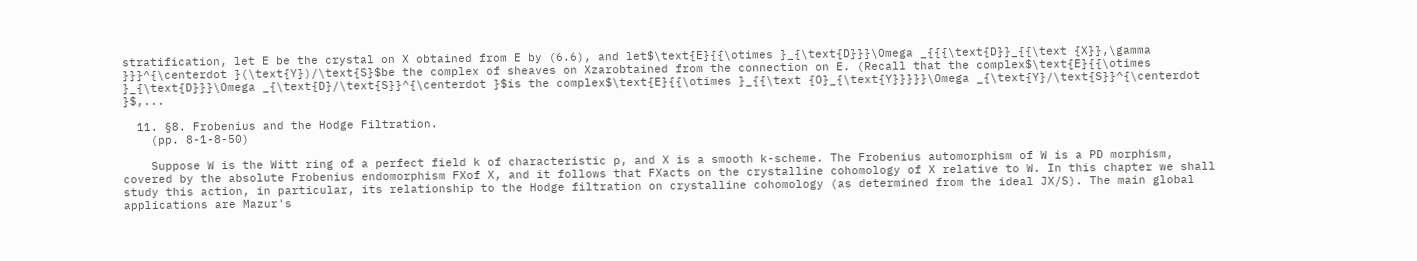stratification, let E be the crystal on X obtained from E by (6.6), and let$\text{E}{{\otimes }_{\text{D}}}\Omega _{{{\text{D}}_{{\text {X}},\gamma }}}^{\centerdot }(\text{Y})/\text{S}$be the complex of sheaves on Xzarobtained from the connection on E. (Recall that the complex$\text{E}{{\otimes }_{\text{D}}}\Omega _{\text{D}/\text{S}}^{\centerdot }$is the complex$\text{E}{{\otimes }_{{\text {O}_{\text{Y}}}}}\Omega _{\text{Y}/\text{S}}^{\centerdot }$,...

  11. §8. Frobenius and the Hodge Filtration.
    (pp. 8-1-8-50)

    Suppose W is the Witt ring of a perfect field k of characteristic p, and X is a smooth k-scheme. The Frobenius automorphism of W is a PD morphism, covered by the absolute Frobenius endomorphism FXof X, and it follows that FXacts on the crystalline cohomology of X relative to W. In this chapter we shall study this action, in particular, its relationship to the Hodge filtration on crystalline cohomology (as determined from the ideal JX/S). The main global applications are Mazur's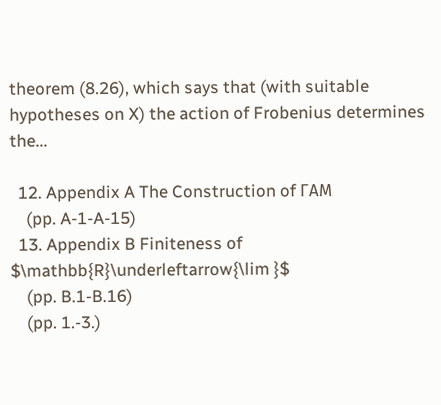theorem (8.26), which says that (with suitable hypotheses on X) the action of Frobenius determines the...

  12. Appendix A The Construction of ΓAM
    (pp. A-1-A-15)
  13. Appendix B Finiteness of $\mathbb{R}\underleftarrow{\lim }$
    (pp. B.1-B.16)
    (pp. 1.-3.)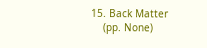15. Back Matter
    (pp. None)